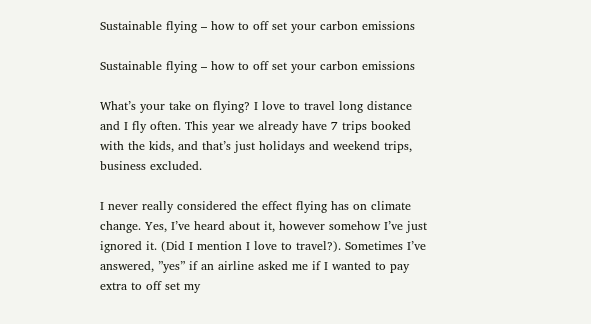Sustainable flying – how to off set your carbon emissions

Sustainable flying – how to off set your carbon emissions

What’s your take on flying? I love to travel long distance and I fly often. This year we already have 7 trips booked with the kids, and that’s just holidays and weekend trips, business excluded.

I never really considered the effect flying has on climate change. Yes, I’ve heard about it, however somehow I’ve just ignored it. (Did I mention I love to travel?). Sometimes I’ve answered, ”yes” if an airline asked me if I wanted to pay extra to off set my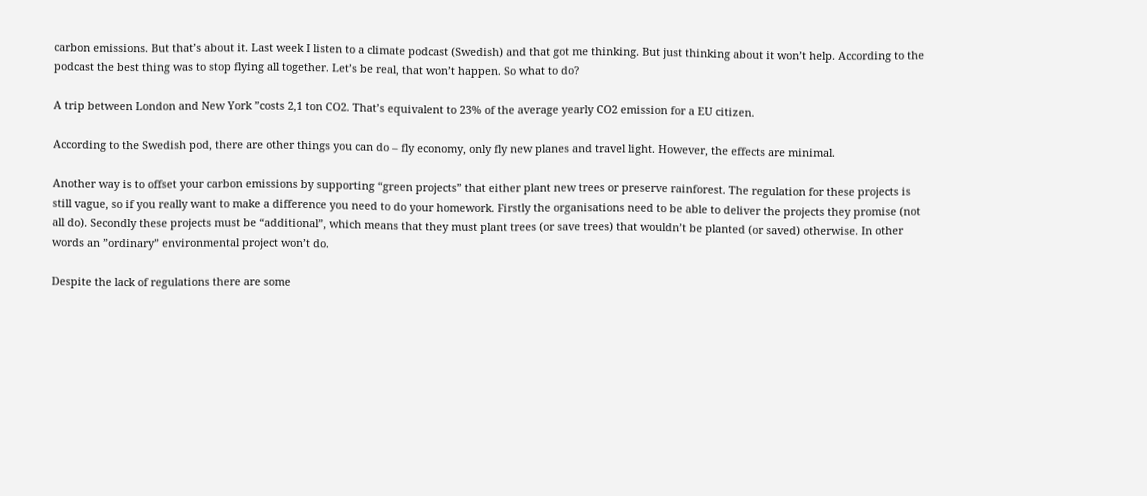carbon emissions. But that’s about it. Last week I listen to a climate podcast (Swedish) and that got me thinking. But just thinking about it won’t help. According to the podcast the best thing was to stop flying all together. Let’s be real, that won’t happen. So what to do?

A trip between London and New York ”costs 2,1 ton CO2. That’s equivalent to 23% of the average yearly CO2 emission for a EU citizen.

According to the Swedish pod, there are other things you can do – fly economy, only fly new planes and travel light. However, the effects are minimal.

Another way is to offset your carbon emissions by supporting “green projects” that either plant new trees or preserve rainforest. The regulation for these projects is still vague, so if you really want to make a difference you need to do your homework. Firstly the organisations need to be able to deliver the projects they promise (not all do). Secondly these projects must be “additional”, which means that they must plant trees (or save trees) that wouldn’t be planted (or saved) otherwise. In other words an ”ordinary” environmental project won’t do.

Despite the lack of regulations there are some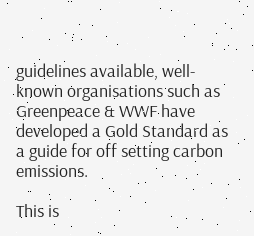guidelines available, well-known organisations such as Greenpeace & WWF have developed a Gold Standard as a guide for off setting carbon emissions.

This is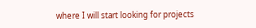where I will start looking for projects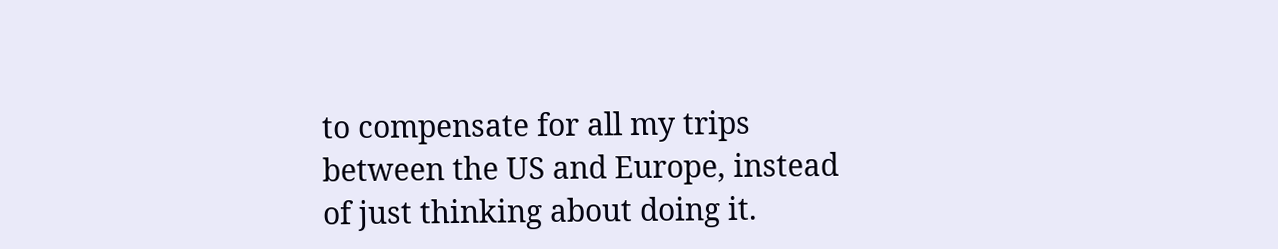to compensate for all my trips between the US and Europe, instead of just thinking about doing it.